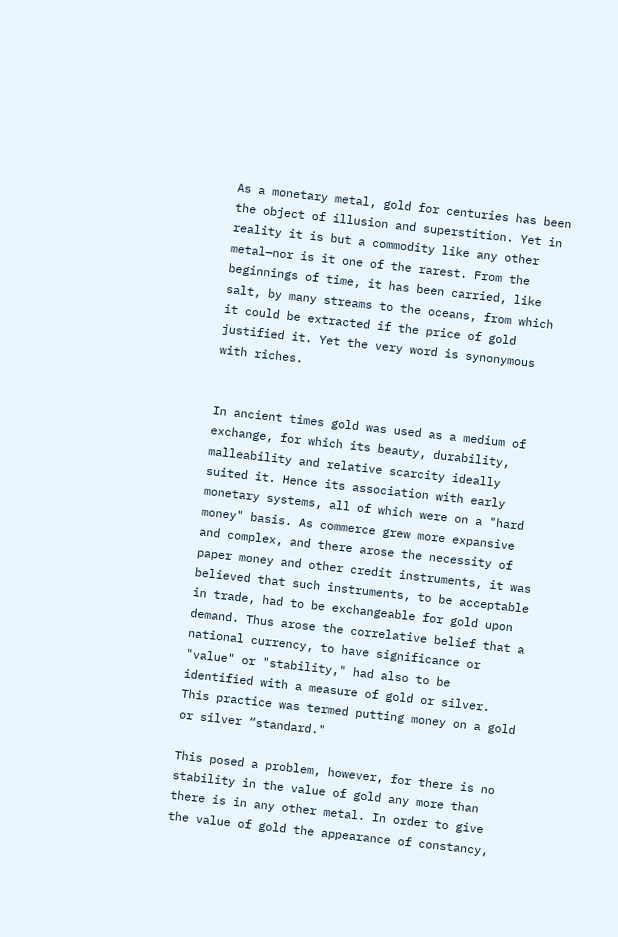As a monetary metal, gold for centuries has been the object of illusion and superstition. Yet in reality it is but a commodity like any other metal—nor is it one of the rarest. From the beginnings of time, it has been carried, like salt, by many streams to the oceans, from which it could be extracted if the price of gold justified it. Yet the very word is synonymous with riches.


In ancient times gold was used as a medium of exchange, for which its beauty, durability, malleability and relative scarcity ideally suited it. Hence its association with early monetary systems, all of which were on a "hard money" basis. As commerce grew more expansive and complex, and there arose the necessity of paper money and other credit instruments, it was believed that such instruments, to be acceptable in trade, had to be exchangeable for gold upon demand. Thus arose the correlative belief that a national currency, to have significance or "value" or "stability," had also to be identified with a measure of gold or silver. This practice was termed putting money on a gold or silver “standard."

This posed a problem, however, for there is no stability in the value of gold any more than there is in any other metal. In order to give the value of gold the appearance of constancy,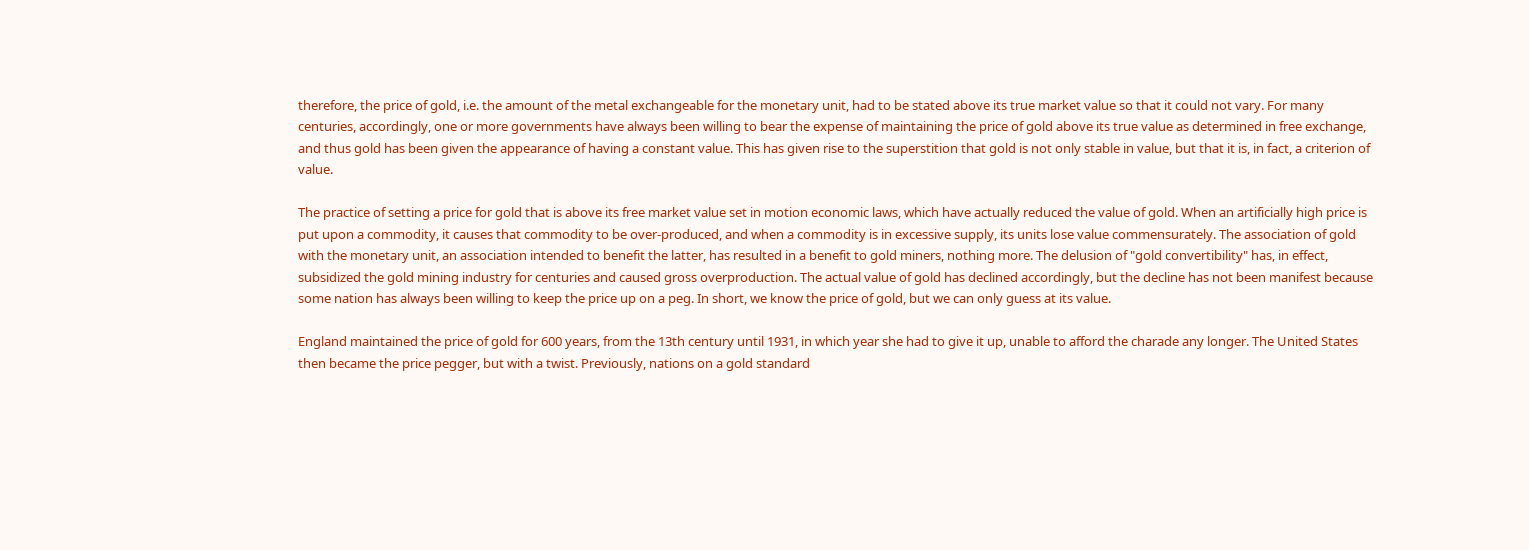therefore, the price of gold, i.e. the amount of the metal exchangeable for the monetary unit, had to be stated above its true market value so that it could not vary. For many centuries, accordingly, one or more governments have always been willing to bear the expense of maintaining the price of gold above its true value as determined in free exchange, and thus gold has been given the appearance of having a constant value. This has given rise to the superstition that gold is not only stable in value, but that it is, in fact, a criterion of value.

The practice of setting a price for gold that is above its free market value set in motion economic laws, which have actually reduced the value of gold. When an artificially high price is put upon a commodity, it causes that commodity to be over-produced, and when a commodity is in excessive supply, its units lose value commensurately. The association of gold with the monetary unit, an association intended to benefit the latter, has resulted in a benefit to gold miners, nothing more. The delusion of "gold convertibility" has, in effect, subsidized the gold mining industry for centuries and caused gross overproduction. The actual value of gold has declined accordingly, but the decline has not been manifest because some nation has always been willing to keep the price up on a peg. In short, we know the price of gold, but we can only guess at its value.

England maintained the price of gold for 600 years, from the 13th century until 1931, in which year she had to give it up, unable to afford the charade any longer. The United States then became the price pegger, but with a twist. Previously, nations on a gold standard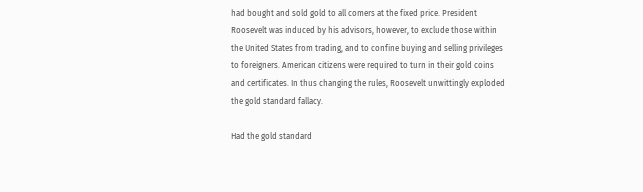had bought and sold gold to all comers at the fixed price. President Roosevelt was induced by his advisors, however, to exclude those within the United States from trading, and to confine buying and selling privileges to foreigners. American citizens were required to turn in their gold coins and certificates. In thus changing the rules, Roosevelt unwittingly exploded the gold standard fallacy.

Had the gold standard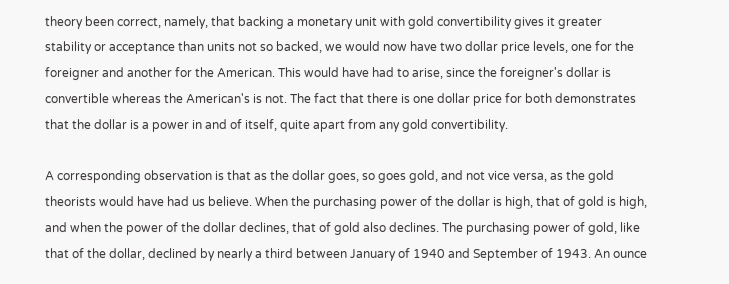theory been correct, namely, that backing a monetary unit with gold convertibility gives it greater stability or acceptance than units not so backed, we would now have two dollar price levels, one for the foreigner and another for the American. This would have had to arise, since the foreigner's dollar is convertible whereas the American's is not. The fact that there is one dollar price for both demonstrates that the dollar is a power in and of itself, quite apart from any gold convertibility.

A corresponding observation is that as the dollar goes, so goes gold, and not vice versa, as the gold theorists would have had us believe. When the purchasing power of the dollar is high, that of gold is high, and when the power of the dollar declines, that of gold also declines. The purchasing power of gold, like that of the dollar, declined by nearly a third between January of 1940 and September of 1943. An ounce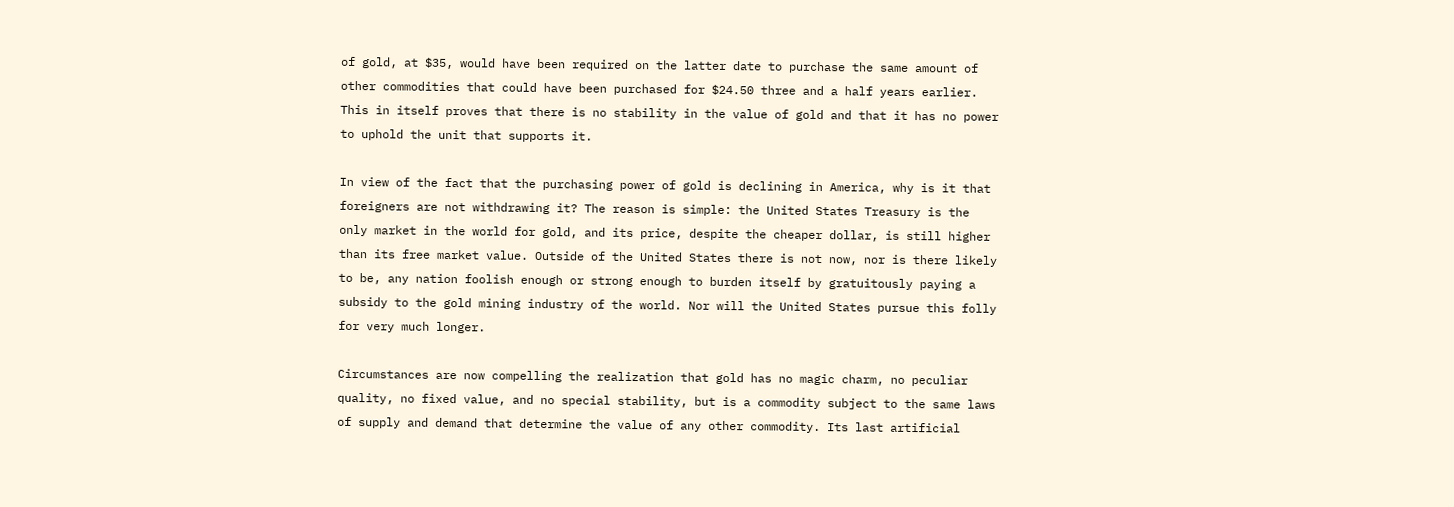of gold, at $35, would have been required on the latter date to purchase the same amount of other commodities that could have been purchased for $24.50 three and a half years earlier. This in itself proves that there is no stability in the value of gold and that it has no power to uphold the unit that supports it.

In view of the fact that the purchasing power of gold is declining in America, why is it that foreigners are not withdrawing it? The reason is simple: the United States Treasury is the only market in the world for gold, and its price, despite the cheaper dollar, is still higher than its free market value. Outside of the United States there is not now, nor is there likely to be, any nation foolish enough or strong enough to burden itself by gratuitously paying a subsidy to the gold mining industry of the world. Nor will the United States pursue this folly for very much longer.

Circumstances are now compelling the realization that gold has no magic charm, no peculiar quality, no fixed value, and no special stability, but is a commodity subject to the same laws of supply and demand that determine the value of any other commodity. Its last artificial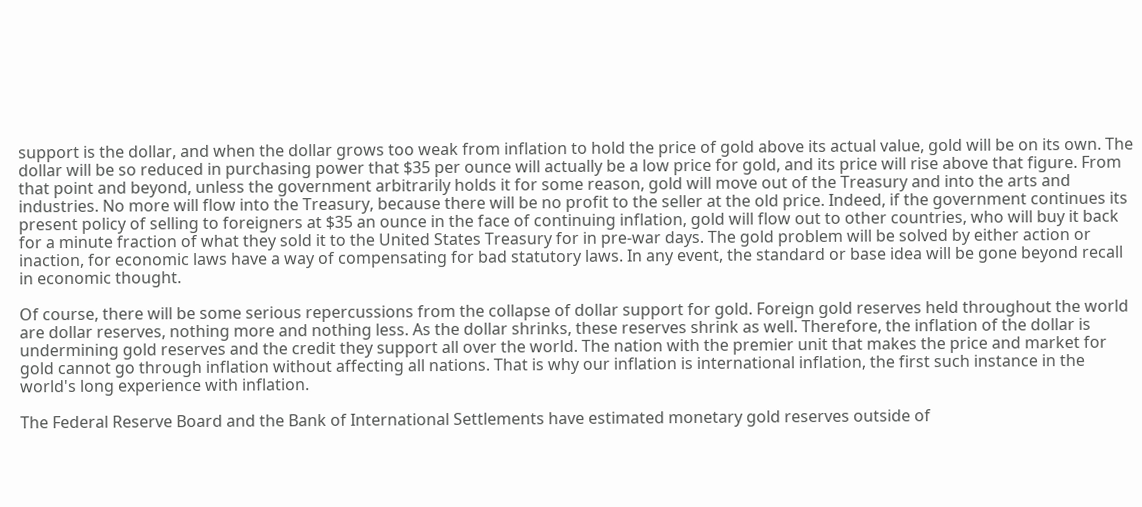support is the dollar, and when the dollar grows too weak from inflation to hold the price of gold above its actual value, gold will be on its own. The dollar will be so reduced in purchasing power that $35 per ounce will actually be a low price for gold, and its price will rise above that figure. From that point and beyond, unless the government arbitrarily holds it for some reason, gold will move out of the Treasury and into the arts and industries. No more will flow into the Treasury, because there will be no profit to the seller at the old price. Indeed, if the government continues its present policy of selling to foreigners at $35 an ounce in the face of continuing inflation, gold will flow out to other countries, who will buy it back for a minute fraction of what they sold it to the United States Treasury for in pre-war days. The gold problem will be solved by either action or inaction, for economic laws have a way of compensating for bad statutory laws. In any event, the standard or base idea will be gone beyond recall in economic thought.

Of course, there will be some serious repercussions from the collapse of dollar support for gold. Foreign gold reserves held throughout the world are dollar reserves, nothing more and nothing less. As the dollar shrinks, these reserves shrink as well. Therefore, the inflation of the dollar is undermining gold reserves and the credit they support all over the world. The nation with the premier unit that makes the price and market for gold cannot go through inflation without affecting all nations. That is why our inflation is international inflation, the first such instance in the world's long experience with inflation.

The Federal Reserve Board and the Bank of International Settlements have estimated monetary gold reserves outside of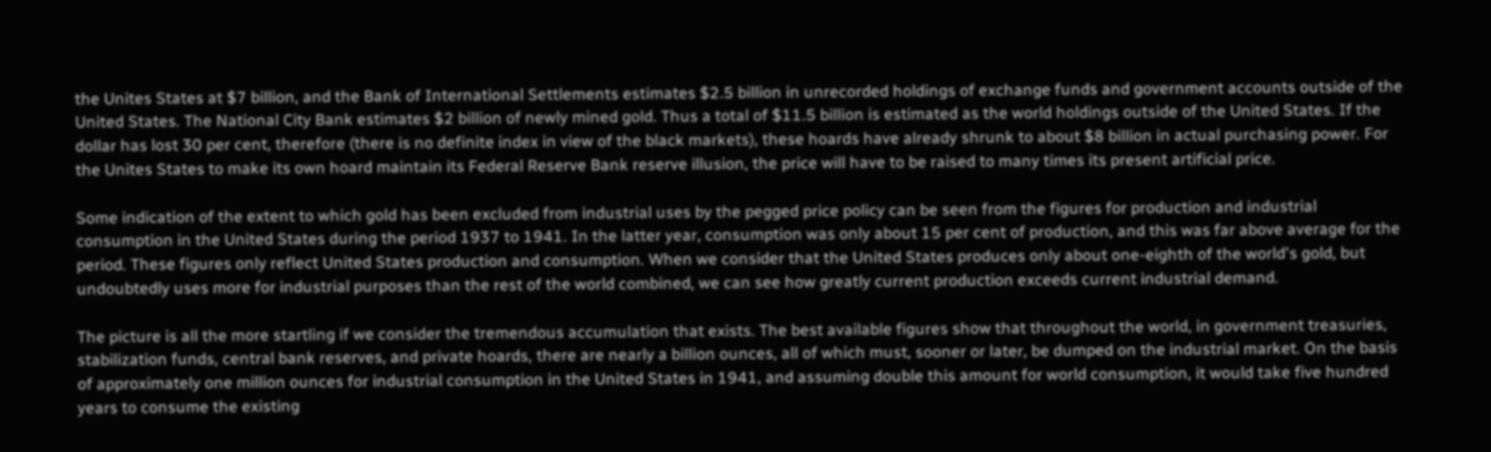the Unites States at $7 billion, and the Bank of International Settlements estimates $2.5 billion in unrecorded holdings of exchange funds and government accounts outside of the United States. The National City Bank estimates $2 billion of newly mined gold. Thus a total of $11.5 billion is estimated as the world holdings outside of the United States. If the dollar has lost 30 per cent, therefore (there is no definite index in view of the black markets), these hoards have already shrunk to about $8 billion in actual purchasing power. For the Unites States to make its own hoard maintain its Federal Reserve Bank reserve illusion, the price will have to be raised to many times its present artificial price.

Some indication of the extent to which gold has been excluded from industrial uses by the pegged price policy can be seen from the figures for production and industrial consumption in the United States during the period 1937 to 1941. In the latter year, consumption was only about 15 per cent of production, and this was far above average for the period. These figures only reflect United States production and consumption. When we consider that the United States produces only about one-eighth of the world's gold, but undoubtedly uses more for industrial purposes than the rest of the world combined, we can see how greatly current production exceeds current industrial demand.

The picture is all the more startling if we consider the tremendous accumulation that exists. The best available figures show that throughout the world, in government treasuries, stabilization funds, central bank reserves, and private hoards, there are nearly a billion ounces, all of which must, sooner or later, be dumped on the industrial market. On the basis of approximately one million ounces for industrial consumption in the United States in 1941, and assuming double this amount for world consumption, it would take five hundred years to consume the existing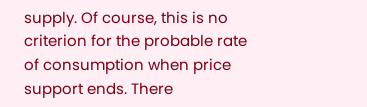supply. Of course, this is no criterion for the probable rate of consumption when price support ends. There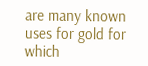are many known uses for gold for which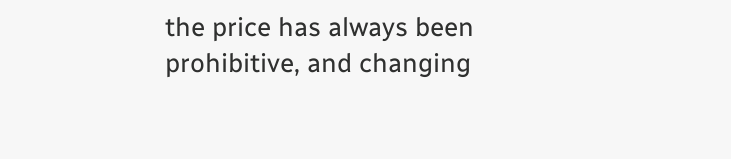the price has always been prohibitive, and changing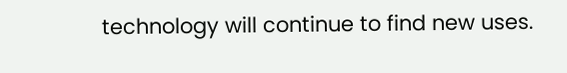technology will continue to find new uses.